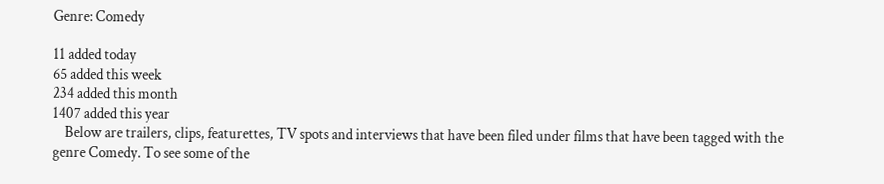Genre: Comedy

11 added today
65 added this week
234 added this month
1407 added this year
    Below are trailers, clips, featurettes, TV spots and interviews that have been filed under films that have been tagged with the genre Comedy. To see some of the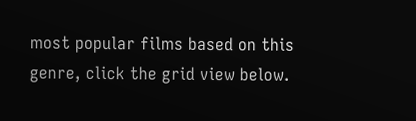most popular films based on this genre, click the grid view below.